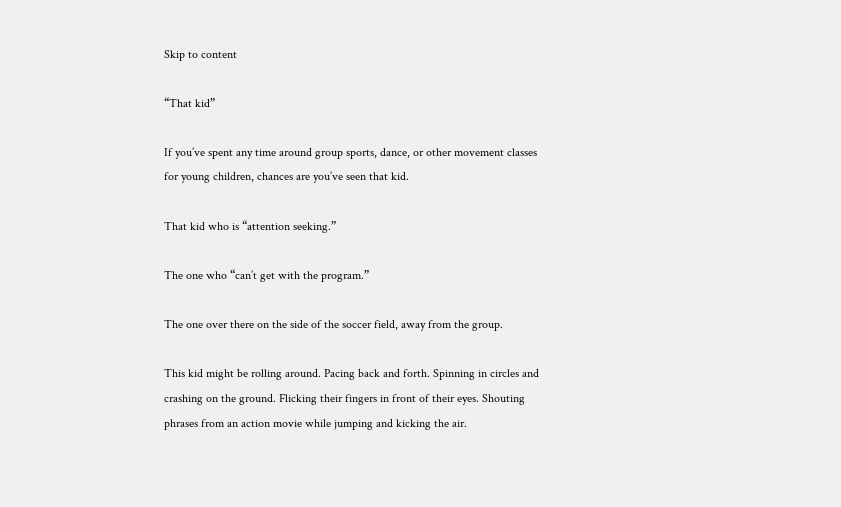Skip to content

“That kid”

If you’ve spent any time around group sports, dance, or other movement classes for young children, chances are you’ve seen that kid.

That kid who is “attention seeking.”

The one who “can’t get with the program.”

The one over there on the side of the soccer field, away from the group.

This kid might be rolling around. Pacing back and forth. Spinning in circles and crashing on the ground. Flicking their fingers in front of their eyes. Shouting phrases from an action movie while jumping and kicking the air.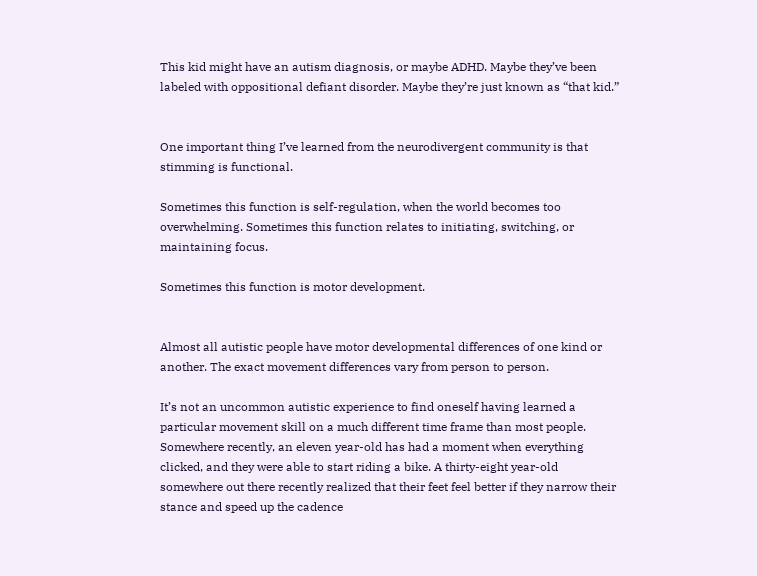This kid might have an autism diagnosis, or maybe ADHD. Maybe they’ve been labeled with oppositional defiant disorder. Maybe they’re just known as “that kid.”


One important thing I’ve learned from the neurodivergent community is that stimming is functional.

Sometimes this function is self-regulation, when the world becomes too overwhelming. Sometimes this function relates to initiating, switching, or maintaining focus.

Sometimes this function is motor development.


Almost all autistic people have motor developmental differences of one kind or another. The exact movement differences vary from person to person.

It’s not an uncommon autistic experience to find oneself having learned a particular movement skill on a much different time frame than most people. Somewhere recently, an eleven year-old has had a moment when everything clicked, and they were able to start riding a bike. A thirty-eight year-old somewhere out there recently realized that their feet feel better if they narrow their stance and speed up the cadence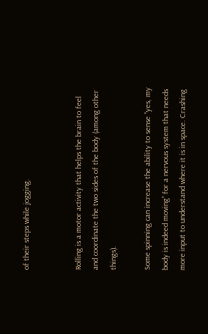of their steps while jogging.


Rolling is a motor activity that helps the brain to feel and coordinate the two sides of the body (among other things).

Some spinning can increase the ability to sense “yes, my body is indeed moving” for a nervous system that needs more input to understand where it is in space. Crashing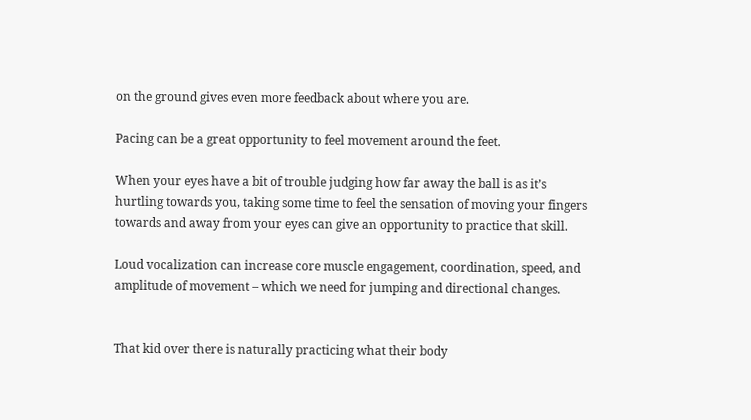on the ground gives even more feedback about where you are.

Pacing can be a great opportunity to feel movement around the feet.

When your eyes have a bit of trouble judging how far away the ball is as it’s hurtling towards you, taking some time to feel the sensation of moving your fingers towards and away from your eyes can give an opportunity to practice that skill.

Loud vocalization can increase core muscle engagement, coordination, speed, and amplitude of movement – which we need for jumping and directional changes.


That kid over there is naturally practicing what their body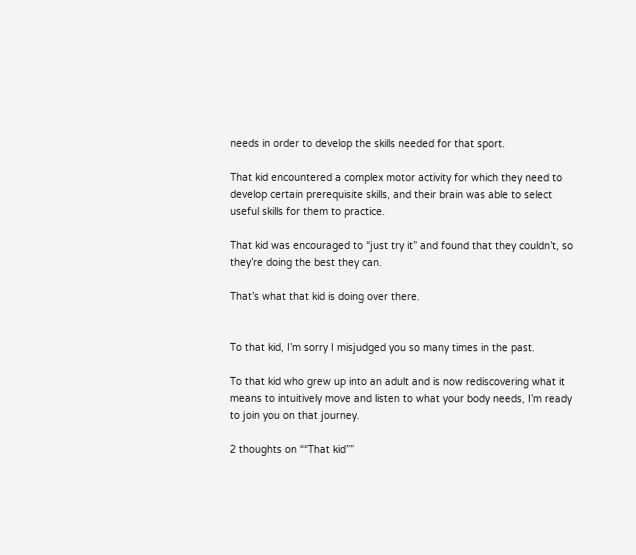needs in order to develop the skills needed for that sport.

That kid encountered a complex motor activity for which they need to develop certain prerequisite skills, and their brain was able to select useful skills for them to practice.

That kid was encouraged to “just try it” and found that they couldn’t, so they’re doing the best they can.

That’s what that kid is doing over there.


To that kid, I’m sorry I misjudged you so many times in the past.

To that kid who grew up into an adult and is now rediscovering what it means to intuitively move and listen to what your body needs, I’m ready to join you on that journey.

2 thoughts on ““That kid””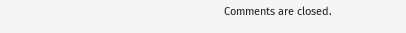Comments are closed.